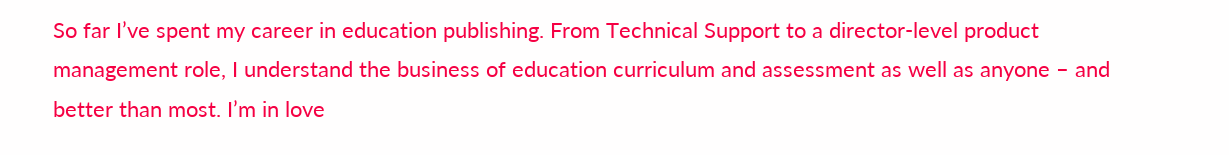So far I’ve spent my career in education publishing. From Technical Support to a director-level product management role, I understand the business of education curriculum and assessment as well as anyone – and better than most. I’m in love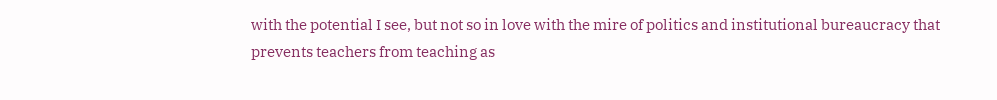with the potential I see, but not so in love with the mire of politics and institutional bureaucracy that prevents teachers from teaching as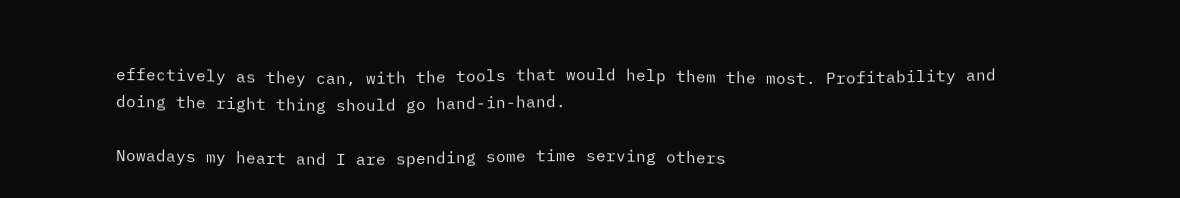effectively as they can, with the tools that would help them the most. Profitability and doing the right thing should go hand-in-hand.

Nowadays my heart and I are spending some time serving others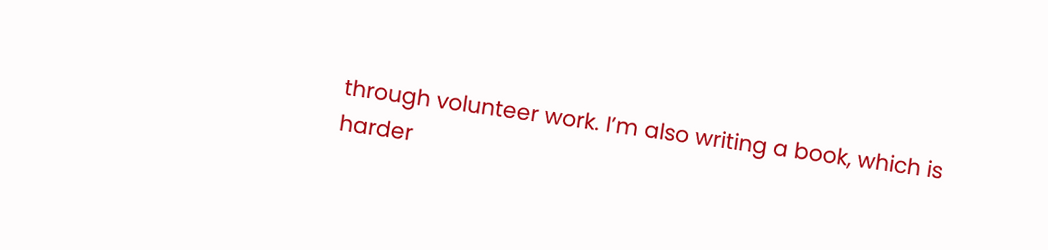through volunteer work. I’m also writing a book, which is harder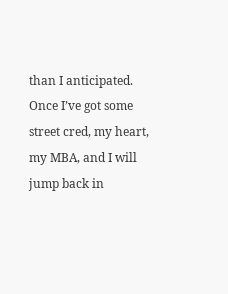than I anticipated. Once I’ve got some street cred, my heart, my MBA, and I will jump back in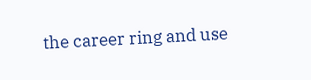the career ring and use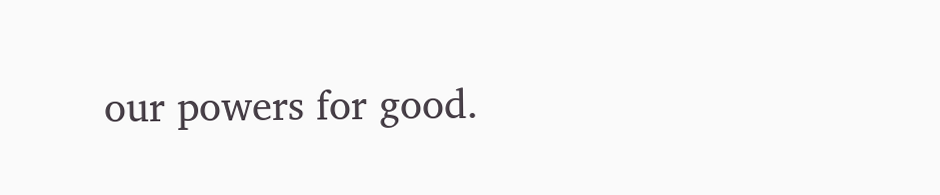our powers for good.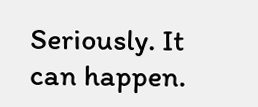Seriously. It can happen.